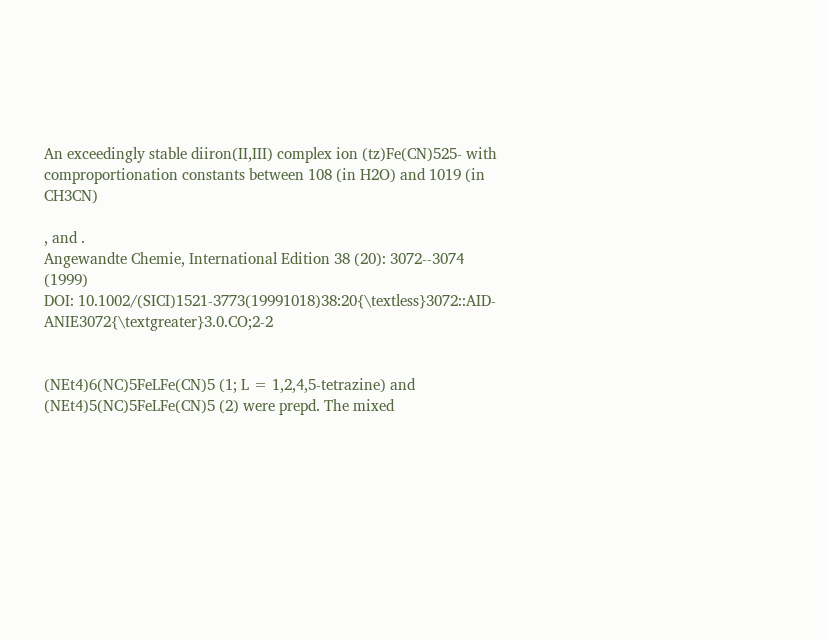An exceedingly stable diiron(II,III) complex ion (tz)Fe(CN)525- with comproportionation constants between 108 (in H2O) and 1019 (in CH3CN)

, and .
Angewandte Chemie, International Edition 38 (20): 3072--3074 (1999)
DOI: 10.1002/(SICI)1521-3773(19991018)38:20{\textless}3072::AID-ANIE3072{\textgreater}3.0.CO;2-2


(NEt4)6(NC)5FeLFe(CN)5 (1; L = 1,2,4,5-tetrazine) and (NEt4)5(NC)5FeLFe(CN)5 (2) were prepd. The mixed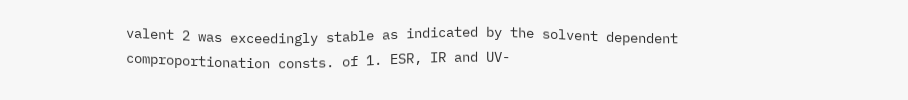valent 2 was exceedingly stable as indicated by the solvent dependent comproportionation consts. of 1. ESR, IR and UV-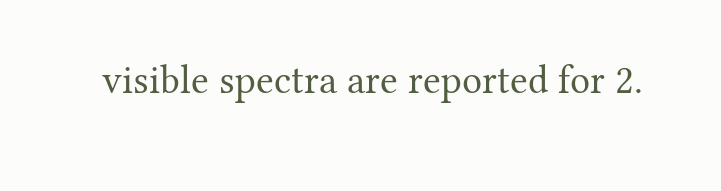visible spectra are reported for 2.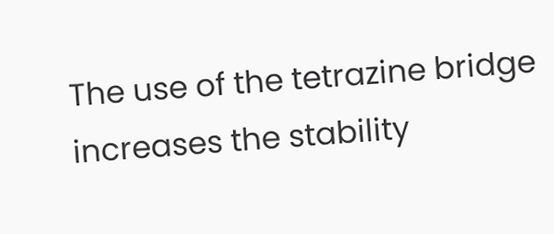The use of the tetrazine bridge increases the stability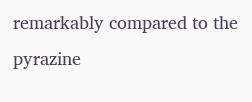remarkably compared to the pyrazine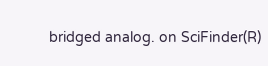bridged analog. on SciFinder(R)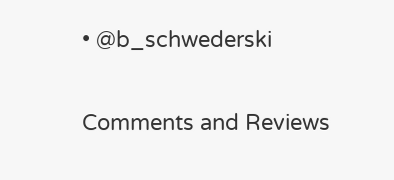• @b_schwederski

Comments and Reviews